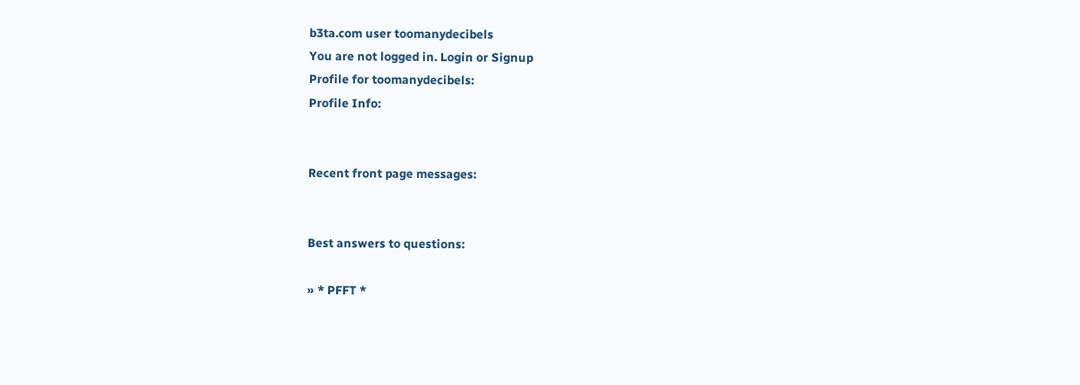b3ta.com user toomanydecibels
You are not logged in. Login or Signup
Profile for toomanydecibels:
Profile Info:


Recent front page messages:


Best answers to questions:

» * PFFT *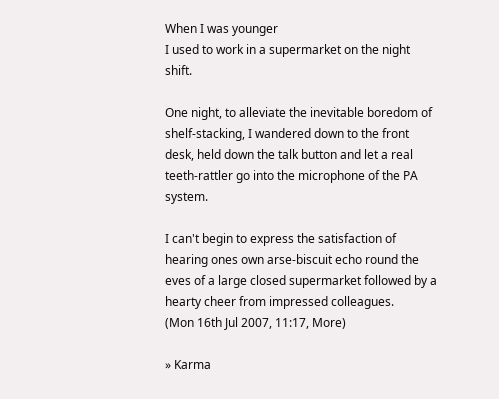When I was younger
I used to work in a supermarket on the night shift.

One night, to alleviate the inevitable boredom of shelf-stacking, I wandered down to the front desk, held down the talk button and let a real teeth-rattler go into the microphone of the PA system.

I can't begin to express the satisfaction of hearing ones own arse-biscuit echo round the eves of a large closed supermarket followed by a hearty cheer from impressed colleagues.
(Mon 16th Jul 2007, 11:17, More)

» Karma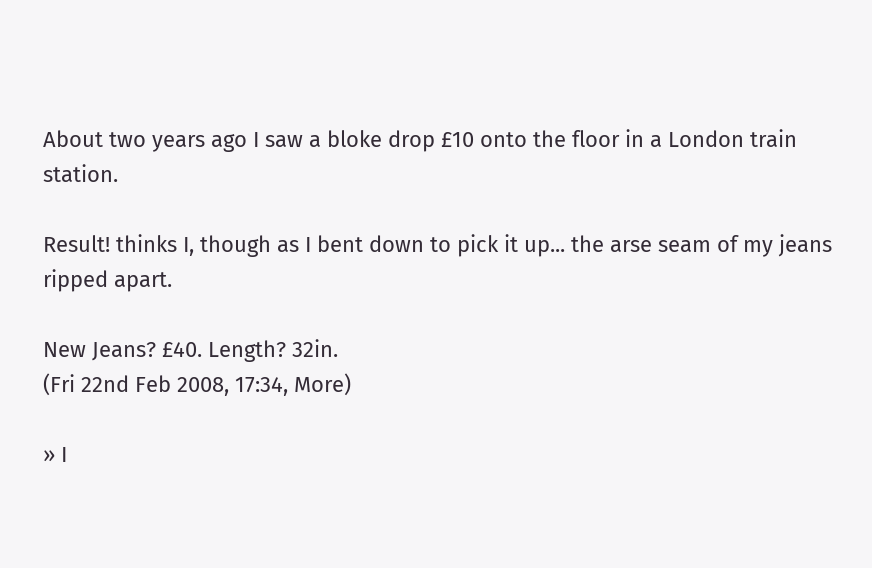About two years ago I saw a bloke drop £10 onto the floor in a London train station.

Result! thinks I, though as I bent down to pick it up... the arse seam of my jeans ripped apart.

New Jeans? £40. Length? 32in.
(Fri 22nd Feb 2008, 17:34, More)

» I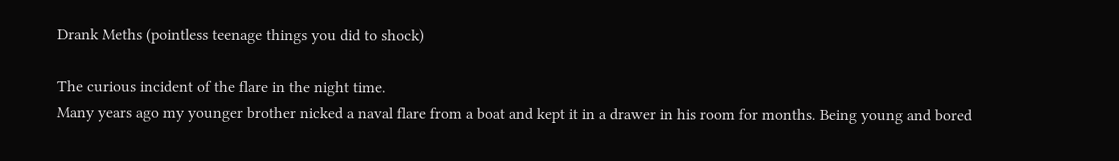Drank Meths (pointless teenage things you did to shock)

The curious incident of the flare in the night time.
Many years ago my younger brother nicked a naval flare from a boat and kept it in a drawer in his room for months. Being young and bored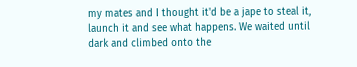my mates and I thought it'd be a jape to steal it, launch it and see what happens. We waited until dark and climbed onto the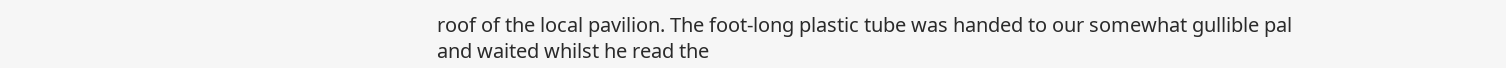roof of the local pavilion. The foot-long plastic tube was handed to our somewhat gullible pal and waited whilst he read the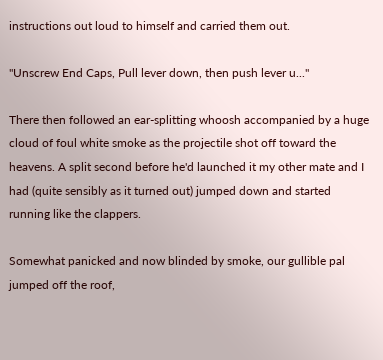instructions out loud to himself and carried them out.

"Unscrew End Caps, Pull lever down, then push lever u..."

There then followed an ear-splitting whoosh accompanied by a huge cloud of foul white smoke as the projectile shot off toward the heavens. A split second before he'd launched it my other mate and I had (quite sensibly as it turned out) jumped down and started running like the clappers.

Somewhat panicked and now blinded by smoke, our gullible pal jumped off the roof,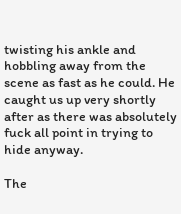twisting his ankle and hobbling away from the scene as fast as he could. He caught us up very shortly after as there was absolutely fuck all point in trying to hide anyway.

The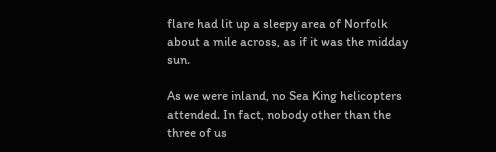flare had lit up a sleepy area of Norfolk about a mile across, as if it was the midday sun.

As we were inland, no Sea King helicopters attended. In fact, nobody other than the three of us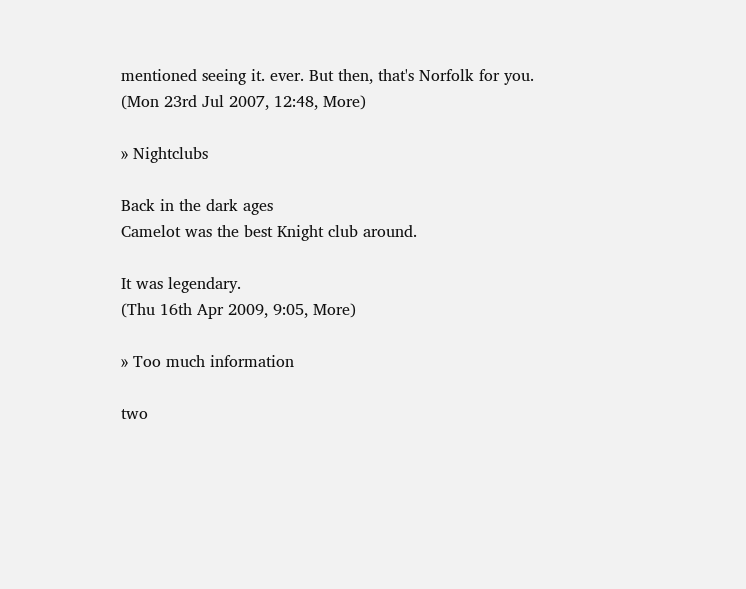mentioned seeing it. ever. But then, that's Norfolk for you.
(Mon 23rd Jul 2007, 12:48, More)

» Nightclubs

Back in the dark ages
Camelot was the best Knight club around.

It was legendary.
(Thu 16th Apr 2009, 9:05, More)

» Too much information

two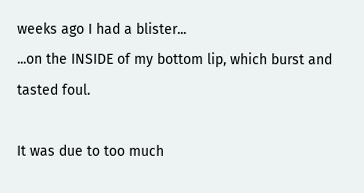weeks ago I had a blister...
...on the INSIDE of my bottom lip, which burst and tasted foul.

It was due to too much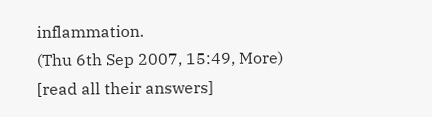inflammation.
(Thu 6th Sep 2007, 15:49, More)
[read all their answers]